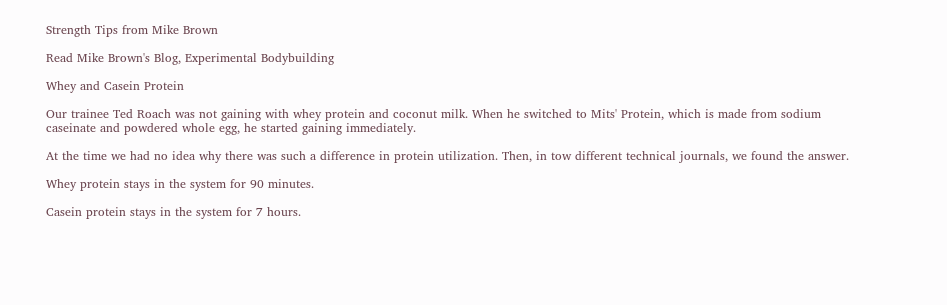Strength Tips from Mike Brown

Read Mike Brown's Blog, Experimental Bodybuilding

Whey and Casein Protein

Our trainee Ted Roach was not gaining with whey protein and coconut milk. When he switched to Mits' Protein, which is made from sodium caseinate and powdered whole egg, he started gaining immediately.

At the time we had no idea why there was such a difference in protein utilization. Then, in tow different technical journals, we found the answer.

Whey protein stays in the system for 90 minutes.

Casein protein stays in the system for 7 hours.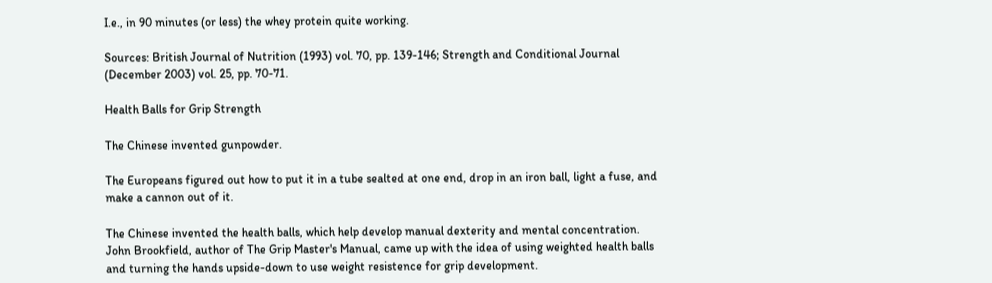I.e., in 90 minutes (or less) the whey protein quite working.

Sources: British Journal of Nutrition (1993) vol. 70, pp. 139-146; Strength and Conditional Journal (December 2003) vol. 25, pp. 70-71.

Health Balls for Grip Strength

The Chinese invented gunpowder.

The Europeans figured out how to put it in a tube sealted at one end, drop in an iron ball, light a fuse, and make a cannon out of it.

The Chinese invented the health balls, which help develop manual dexterity and mental concentration. John Brookfield, author of The Grip Master's Manual, came up with the idea of using weighted health balls and turning the hands upside-down to use weight resistence for grip development.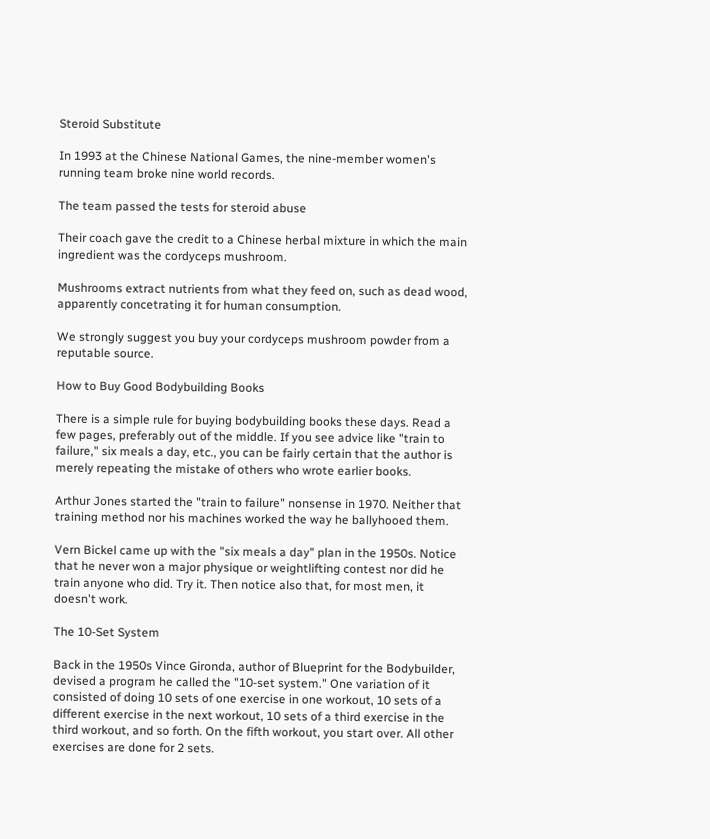Steroid Substitute

In 1993 at the Chinese National Games, the nine-member women's running team broke nine world records.

The team passed the tests for steroid abuse

Their coach gave the credit to a Chinese herbal mixture in which the main ingredient was the cordyceps mushroom.

Mushrooms extract nutrients from what they feed on, such as dead wood, apparently concetrating it for human consumption.

We strongly suggest you buy your cordyceps mushroom powder from a reputable source.

How to Buy Good Bodybuilding Books

There is a simple rule for buying bodybuilding books these days. Read a few pages, preferably out of the middle. If you see advice like "train to failure," six meals a day, etc., you can be fairly certain that the author is merely repeating the mistake of others who wrote earlier books.

Arthur Jones started the "train to failure" nonsense in 1970. Neither that training method nor his machines worked the way he ballyhooed them.

Vern Bickel came up with the "six meals a day" plan in the 1950s. Notice that he never won a major physique or weightlifting contest nor did he train anyone who did. Try it. Then notice also that, for most men, it doesn't work.

The 10-Set System

Back in the 1950s Vince Gironda, author of Blueprint for the Bodybuilder, devised a program he called the "10-set system." One variation of it consisted of doing 10 sets of one exercise in one workout, 10 sets of a different exercise in the next workout, 10 sets of a third exercise in the third workout, and so forth. On the fifth workout, you start over. All other exercises are done for 2 sets.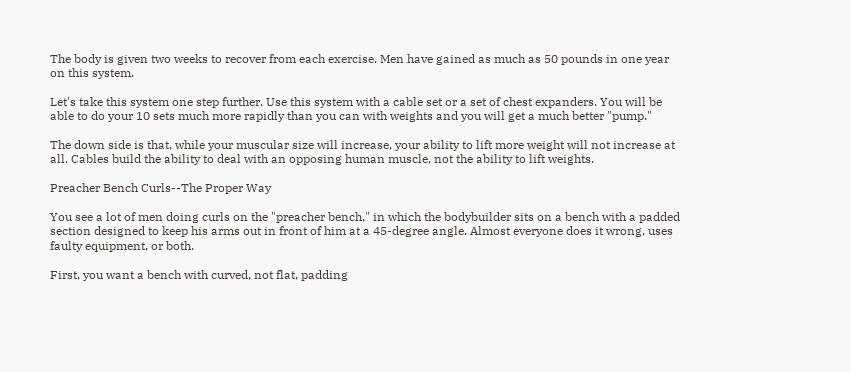The body is given two weeks to recover from each exercise. Men have gained as much as 50 pounds in one year on this system.

Let's take this system one step further. Use this system with a cable set or a set of chest expanders. You will be able to do your 10 sets much more rapidly than you can with weights and you will get a much better "pump."

The down side is that, while your muscular size will increase, your ability to lift more weight will not increase at all. Cables build the ability to deal with an opposing human muscle, not the ability to lift weights.

Preacher Bench Curls--The Proper Way

You see a lot of men doing curls on the "preacher bench," in which the bodybuilder sits on a bench with a padded section designed to keep his arms out in front of him at a 45-degree angle. Almost everyone does it wrong, uses faulty equipment, or both.

First, you want a bench with curved, not flat, padding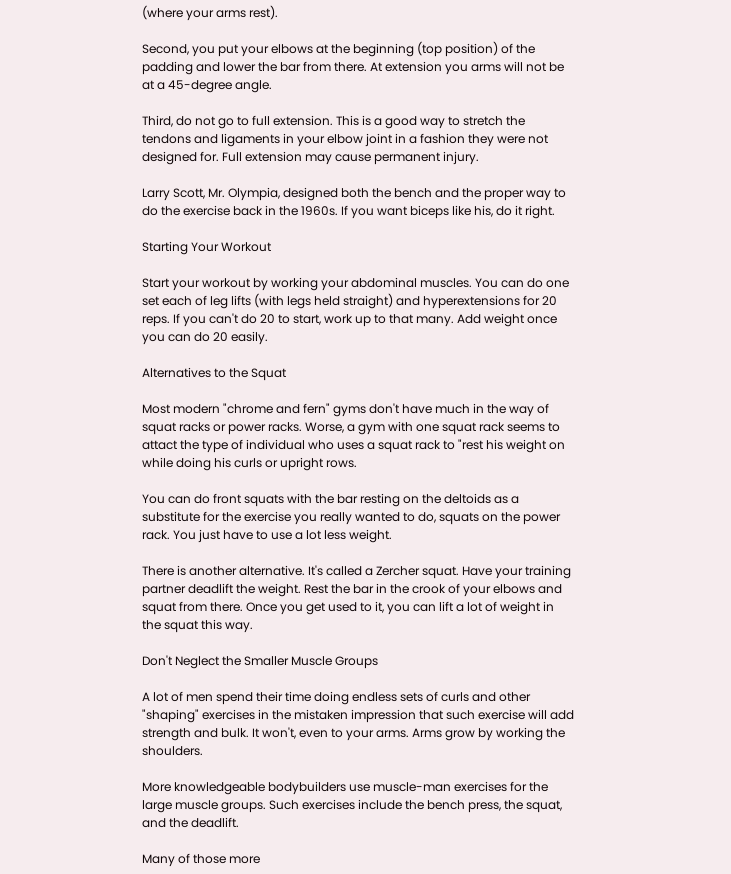(where your arms rest).

Second, you put your elbows at the beginning (top position) of the padding and lower the bar from there. At extension you arms will not be at a 45-degree angle.

Third, do not go to full extension. This is a good way to stretch the tendons and ligaments in your elbow joint in a fashion they were not designed for. Full extension may cause permanent injury.

Larry Scott, Mr. Olympia, designed both the bench and the proper way to do the exercise back in the 1960s. If you want biceps like his, do it right.

Starting Your Workout

Start your workout by working your abdominal muscles. You can do one set each of leg lifts (with legs held straight) and hyperextensions for 20 reps. If you can't do 20 to start, work up to that many. Add weight once you can do 20 easily.

Alternatives to the Squat

Most modern "chrome and fern" gyms don't have much in the way of squat racks or power racks. Worse, a gym with one squat rack seems to attact the type of individual who uses a squat rack to "rest his weight on while doing his curls or upright rows.

You can do front squats with the bar resting on the deltoids as a substitute for the exercise you really wanted to do, squats on the power rack. You just have to use a lot less weight.

There is another alternative. It's called a Zercher squat. Have your training partner deadlift the weight. Rest the bar in the crook of your elbows and squat from there. Once you get used to it, you can lift a lot of weight in the squat this way.

Don't Neglect the Smaller Muscle Groups

A lot of men spend their time doing endless sets of curls and other "shaping" exercises in the mistaken impression that such exercise will add strength and bulk. It won't, even to your arms. Arms grow by working the shoulders.

More knowledgeable bodybuilders use muscle-man exercises for the large muscle groups. Such exercises include the bench press, the squat, and the deadlift.

Many of those more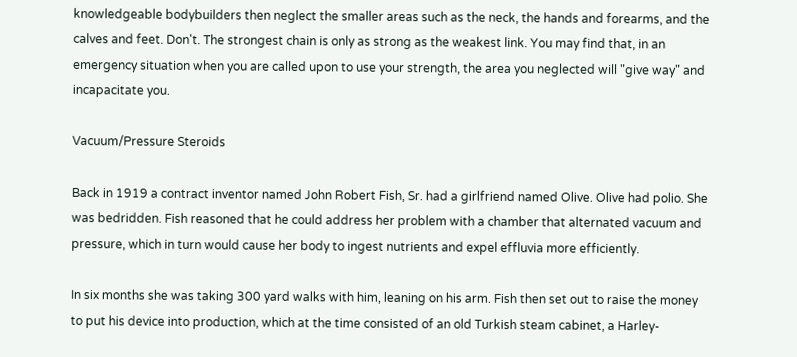knowledgeable bodybuilders then neglect the smaller areas such as the neck, the hands and forearms, and the calves and feet. Don't. The strongest chain is only as strong as the weakest link. You may find that, in an emergency situation when you are called upon to use your strength, the area you neglected will "give way" and incapacitate you.

Vacuum/Pressure Steroids

Back in 1919 a contract inventor named John Robert Fish, Sr. had a girlfriend named Olive. Olive had polio. She was bedridden. Fish reasoned that he could address her problem with a chamber that alternated vacuum and pressure, which in turn would cause her body to ingest nutrients and expel effluvia more efficiently.

In six months she was taking 300 yard walks with him, leaning on his arm. Fish then set out to raise the money to put his device into production, which at the time consisted of an old Turkish steam cabinet, a Harley-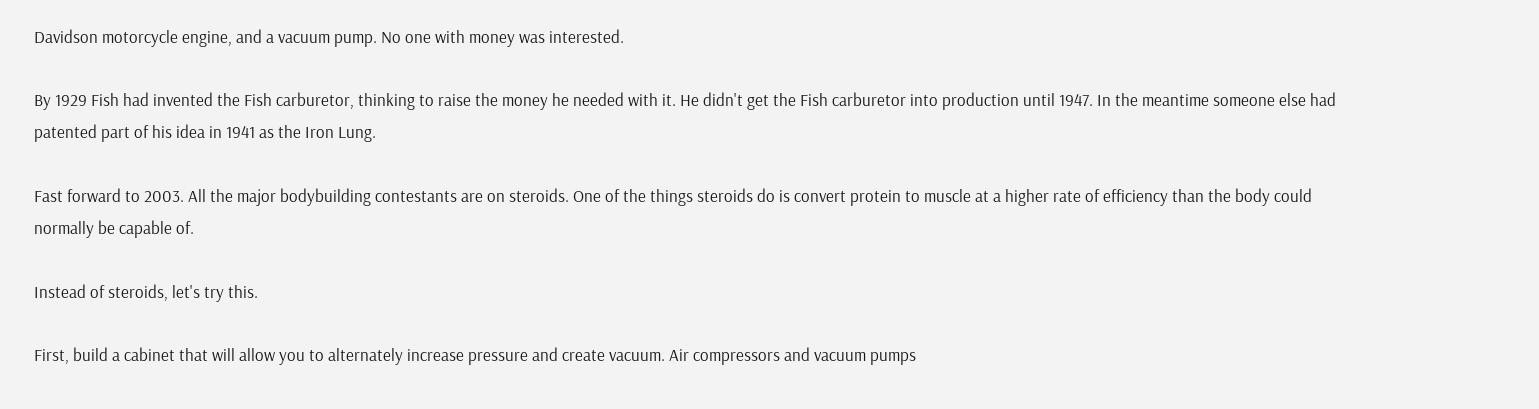Davidson motorcycle engine, and a vacuum pump. No one with money was interested.

By 1929 Fish had invented the Fish carburetor, thinking to raise the money he needed with it. He didn't get the Fish carburetor into production until 1947. In the meantime someone else had patented part of his idea in 1941 as the Iron Lung.

Fast forward to 2003. All the major bodybuilding contestants are on steroids. One of the things steroids do is convert protein to muscle at a higher rate of efficiency than the body could normally be capable of.

Instead of steroids, let's try this.

First, build a cabinet that will allow you to alternately increase pressure and create vacuum. Air compressors and vacuum pumps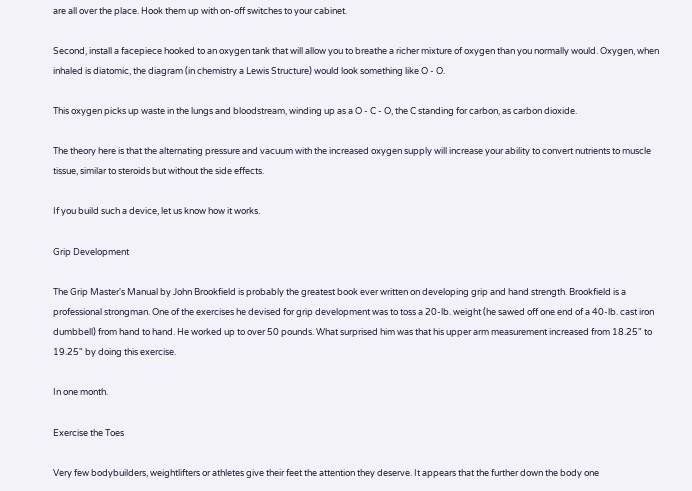are all over the place. Hook them up with on-off switches to your cabinet.

Second, install a facepiece hooked to an oxygen tank that will allow you to breathe a richer mixture of oxygen than you normally would. Oxygen, when inhaled is diatomic, the diagram (in chemistry a Lewis Structure) would look something like O - O.

This oxygen picks up waste in the lungs and bloodstream, winding up as a O - C - O, the C standing for carbon, as carbon dioxide.

The theory here is that the alternating pressure and vacuum with the increased oxygen supply will increase your ability to convert nutrients to muscle tissue, similar to steroids but without the side effects.

If you build such a device, let us know how it works.

Grip Development

The Grip Master's Manual by John Brookfield is probably the greatest book ever written on developing grip and hand strength. Brookfield is a professional strongman. One of the exercises he devised for grip development was to toss a 20-lb. weight (he sawed off one end of a 40-lb. cast iron dumbbell) from hand to hand. He worked up to over 50 pounds. What surprised him was that his upper arm measurement increased from 18.25" to 19.25" by doing this exercise.

In one month.

Exercise the Toes

Very few bodybuilders, weightlifters or athletes give their feet the attention they deserve. It appears that the further down the body one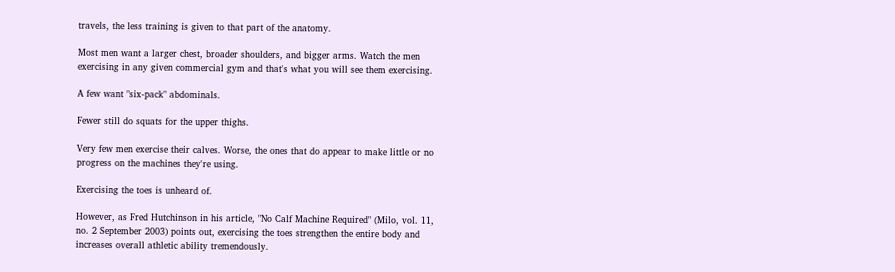travels, the less training is given to that part of the anatomy.

Most men want a larger chest, broader shoulders, and bigger arms. Watch the men exercising in any given commercial gym and that's what you will see them exercising.

A few want "six-pack" abdominals.

Fewer still do squats for the upper thighs.

Very few men exercise their calves. Worse, the ones that do appear to make little or no progress on the machines they're using.

Exercising the toes is unheard of.

However, as Fred Hutchinson in his article, "No Calf Machine Required" (Milo, vol. 11, no. 2 September 2003) points out, exercising the toes strengthen the entire body and increases overall athletic ability tremendously.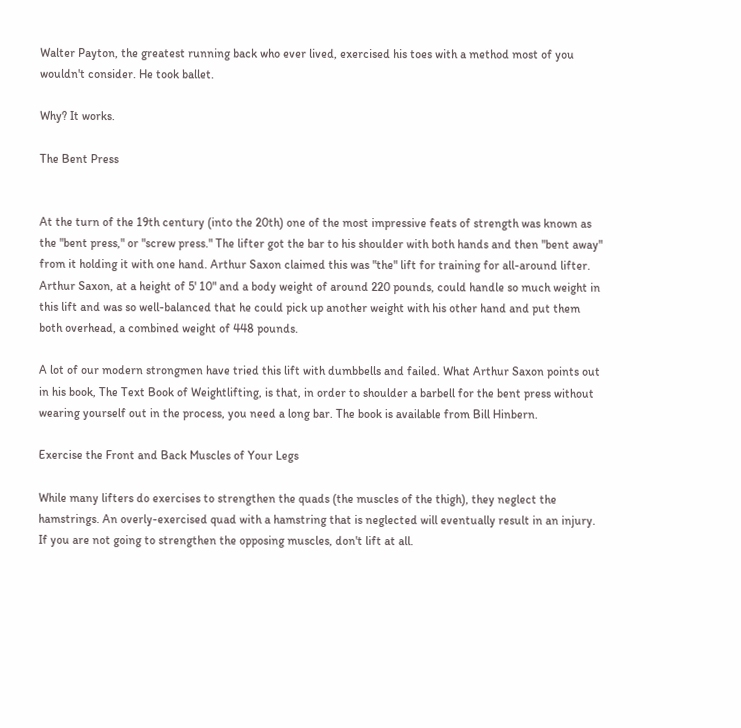Walter Payton, the greatest running back who ever lived, exercised his toes with a method most of you wouldn't consider. He took ballet.

Why? It works.

The Bent Press


At the turn of the 19th century (into the 20th) one of the most impressive feats of strength was known as the "bent press," or "screw press." The lifter got the bar to his shoulder with both hands and then "bent away" from it holding it with one hand. Arthur Saxon claimed this was "the" lift for training for all-around lifter. Arthur Saxon, at a height of 5' 10" and a body weight of around 220 pounds, could handle so much weight in this lift and was so well-balanced that he could pick up another weight with his other hand and put them both overhead, a combined weight of 448 pounds.

A lot of our modern strongmen have tried this lift with dumbbells and failed. What Arthur Saxon points out in his book, The Text Book of Weightlifting, is that, in order to shoulder a barbell for the bent press without wearing yourself out in the process, you need a long bar. The book is available from Bill Hinbern.

Exercise the Front and Back Muscles of Your Legs

While many lifters do exercises to strengthen the quads (the muscles of the thigh), they neglect the hamstrings. An overly-exercised quad with a hamstring that is neglected will eventually result in an injury. If you are not going to strengthen the opposing muscles, don't lift at all.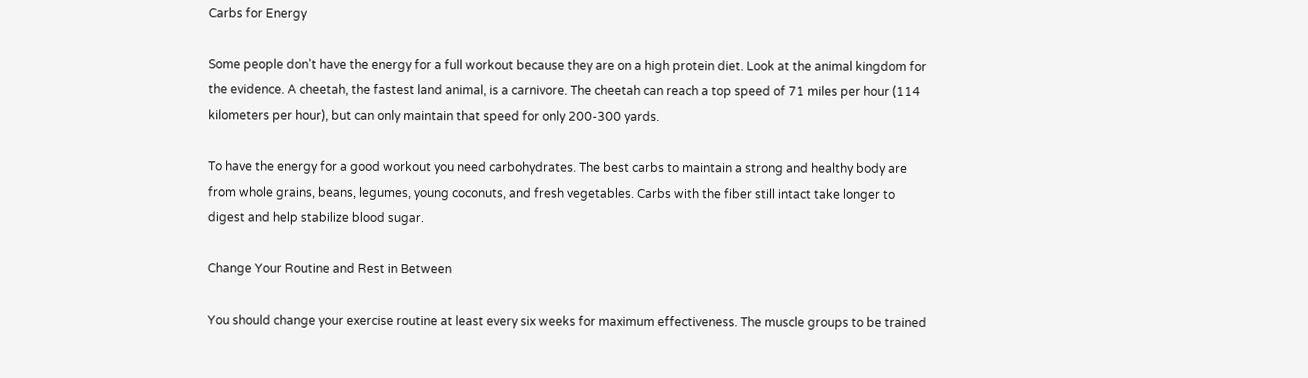Carbs for Energy

Some people don't have the energy for a full workout because they are on a high protein diet. Look at the animal kingdom for the evidence. A cheetah, the fastest land animal, is a carnivore. The cheetah can reach a top speed of 71 miles per hour (114 kilometers per hour), but can only maintain that speed for only 200-300 yards.

To have the energy for a good workout you need carbohydrates. The best carbs to maintain a strong and healthy body are from whole grains, beans, legumes, young coconuts, and fresh vegetables. Carbs with the fiber still intact take longer to digest and help stabilize blood sugar.

Change Your Routine and Rest in Between

You should change your exercise routine at least every six weeks for maximum effectiveness. The muscle groups to be trained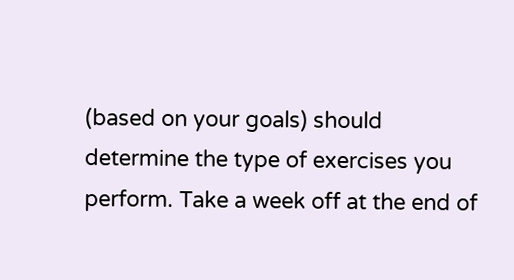(based on your goals) should determine the type of exercises you perform. Take a week off at the end of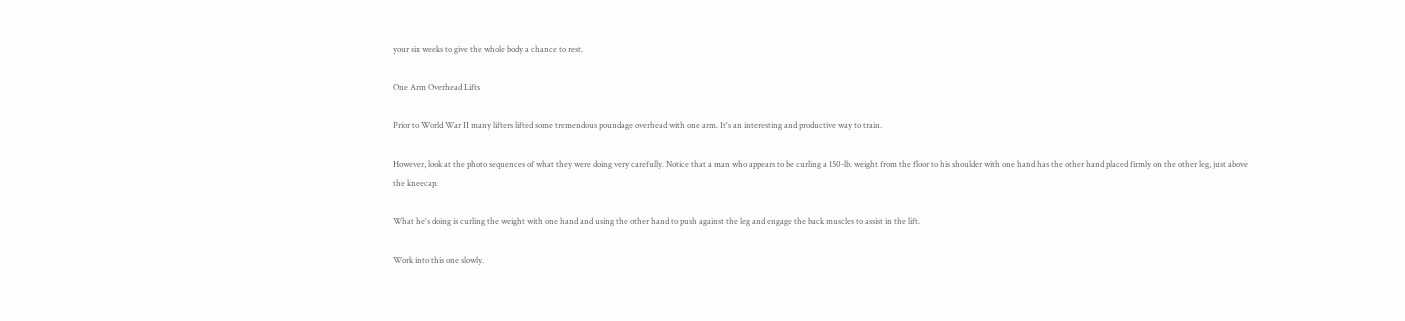your six weeks to give the whole body a chance to rest.

One Arm Overhead Lifts

Prior to World War II many lifters lifted some tremendous poundage overhead with one arm. It's an interesting and productive way to train.

However, look at the photo sequences of what they were doing very carefully. Notice that a man who appears to be curling a 150-lb. weight from the floor to his shoulder with one hand has the other hand placed firmly on the other leg, just above the kneecap.

What he's doing is curling the weight with one hand and using the other hand to push against the leg and engage the back muscles to assist in the lift.

Work into this one slowly.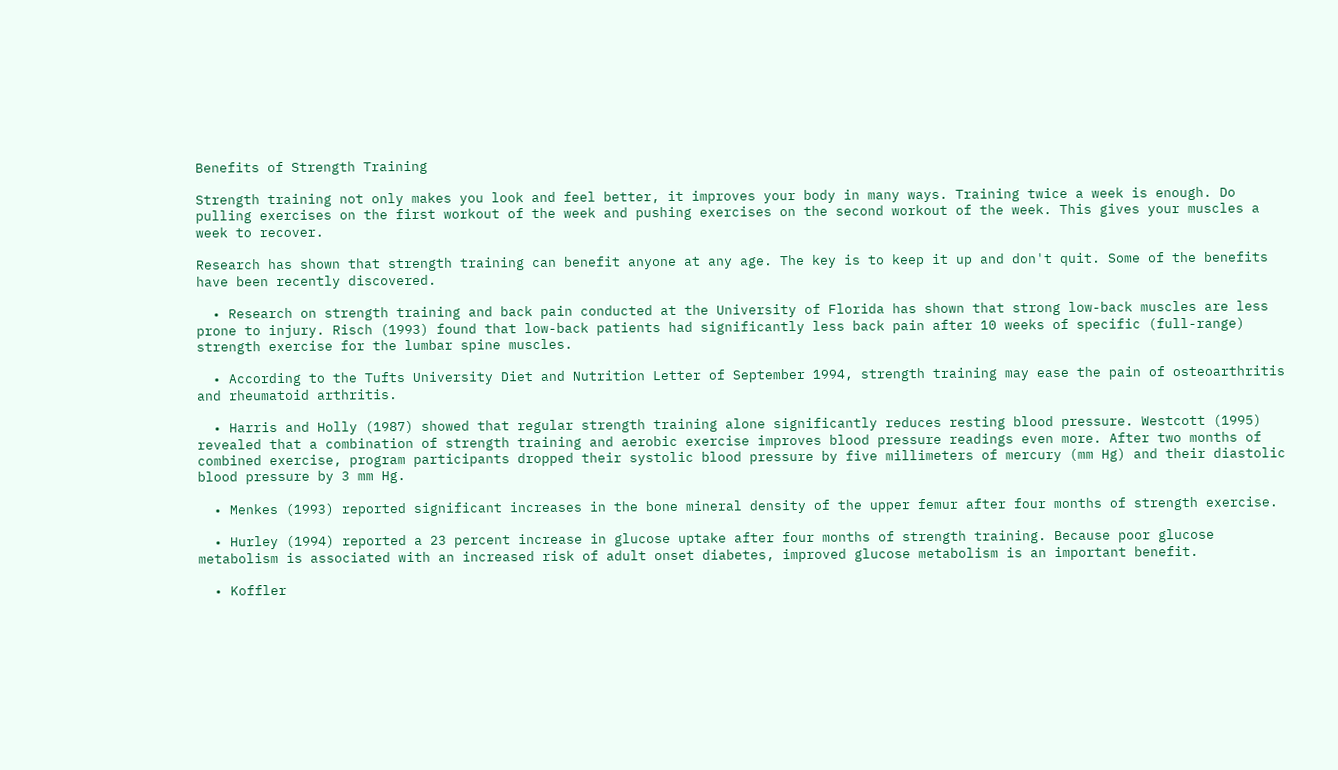Benefits of Strength Training

Strength training not only makes you look and feel better, it improves your body in many ways. Training twice a week is enough. Do pulling exercises on the first workout of the week and pushing exercises on the second workout of the week. This gives your muscles a week to recover.

Research has shown that strength training can benefit anyone at any age. The key is to keep it up and don't quit. Some of the benefits have been recently discovered.

  • Research on strength training and back pain conducted at the University of Florida has shown that strong low-back muscles are less prone to injury. Risch (1993) found that low-back patients had significantly less back pain after 10 weeks of specific (full-range) strength exercise for the lumbar spine muscles.

  • According to the Tufts University Diet and Nutrition Letter of September 1994, strength training may ease the pain of osteoarthritis and rheumatoid arthritis.

  • Harris and Holly (1987) showed that regular strength training alone significantly reduces resting blood pressure. Westcott (1995) revealed that a combination of strength training and aerobic exercise improves blood pressure readings even more. After two months of combined exercise, program participants dropped their systolic blood pressure by five millimeters of mercury (mm Hg) and their diastolic blood pressure by 3 mm Hg.

  • Menkes (1993) reported significant increases in the bone mineral density of the upper femur after four months of strength exercise.

  • Hurley (1994) reported a 23 percent increase in glucose uptake after four months of strength training. Because poor glucose metabolism is associated with an increased risk of adult onset diabetes, improved glucose metabolism is an important benefit.

  • Koffler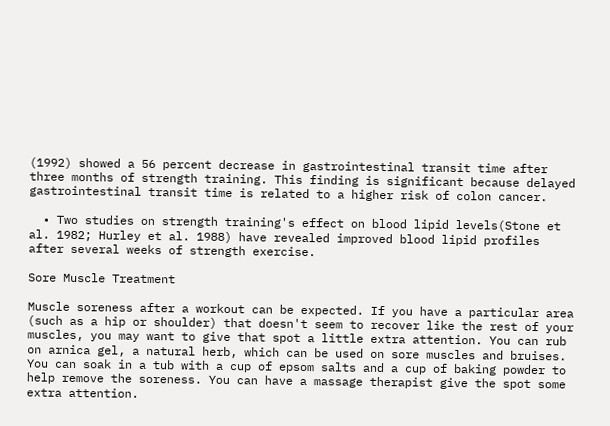(1992) showed a 56 percent decrease in gastrointestinal transit time after three months of strength training. This finding is significant because delayed gastrointestinal transit time is related to a higher risk of colon cancer.

  • Two studies on strength training's effect on blood lipid levels(Stone et al. 1982; Hurley et al. 1988) have revealed improved blood lipid profiles after several weeks of strength exercise.

Sore Muscle Treatment

Muscle soreness after a workout can be expected. If you have a particular area (such as a hip or shoulder) that doesn't seem to recover like the rest of your muscles, you may want to give that spot a little extra attention. You can rub on arnica gel, a natural herb, which can be used on sore muscles and bruises. You can soak in a tub with a cup of epsom salts and a cup of baking powder to help remove the soreness. You can have a massage therapist give the spot some extra attention.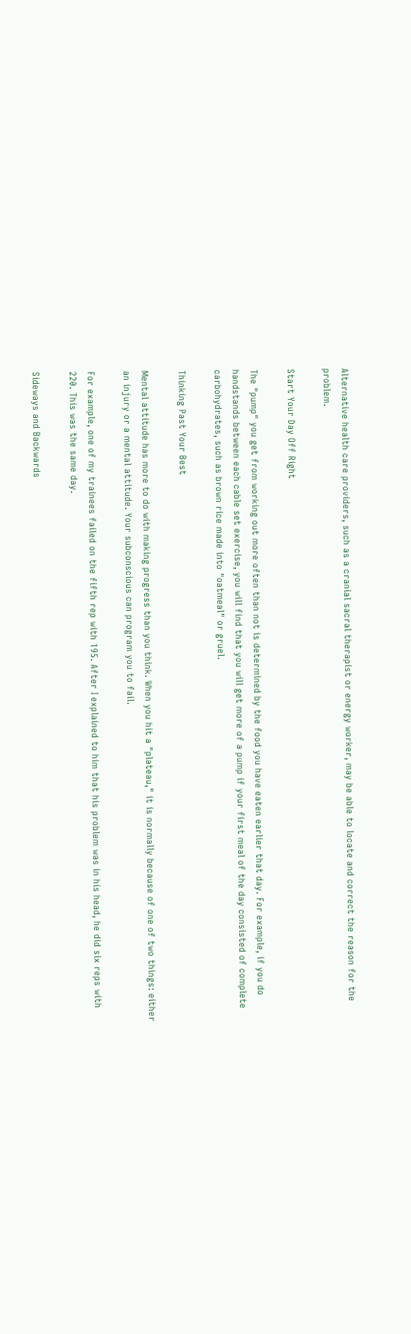Alternative health care providers, such as a cranial sacral therapist or energy worker, may be able to locate and correct the reason for the problem.

Start Your Day Off Right

The "pump" you get from working out more often than not is determined by the food you have eaten earlier that day. For example, if you do handstands between each cable set exercise, you will find that you will get more of a pump if your first meal of the day consisted of complete carbohydrates, such as brown rice made into "oatmeal" or gruel.

Thinking Past Your Best

Mental attitude has more to do with making progress than you think. When you hit a "plateau," it is normally because of one of two things: either an injury or a mental attitude. Your subconscious can program you to fail.

For example, one of my trainees failed on the fifth rep with 195. After I explained to him that his problem was in his head, he did six reps with 220. This was the same day.

Sideways and Backwards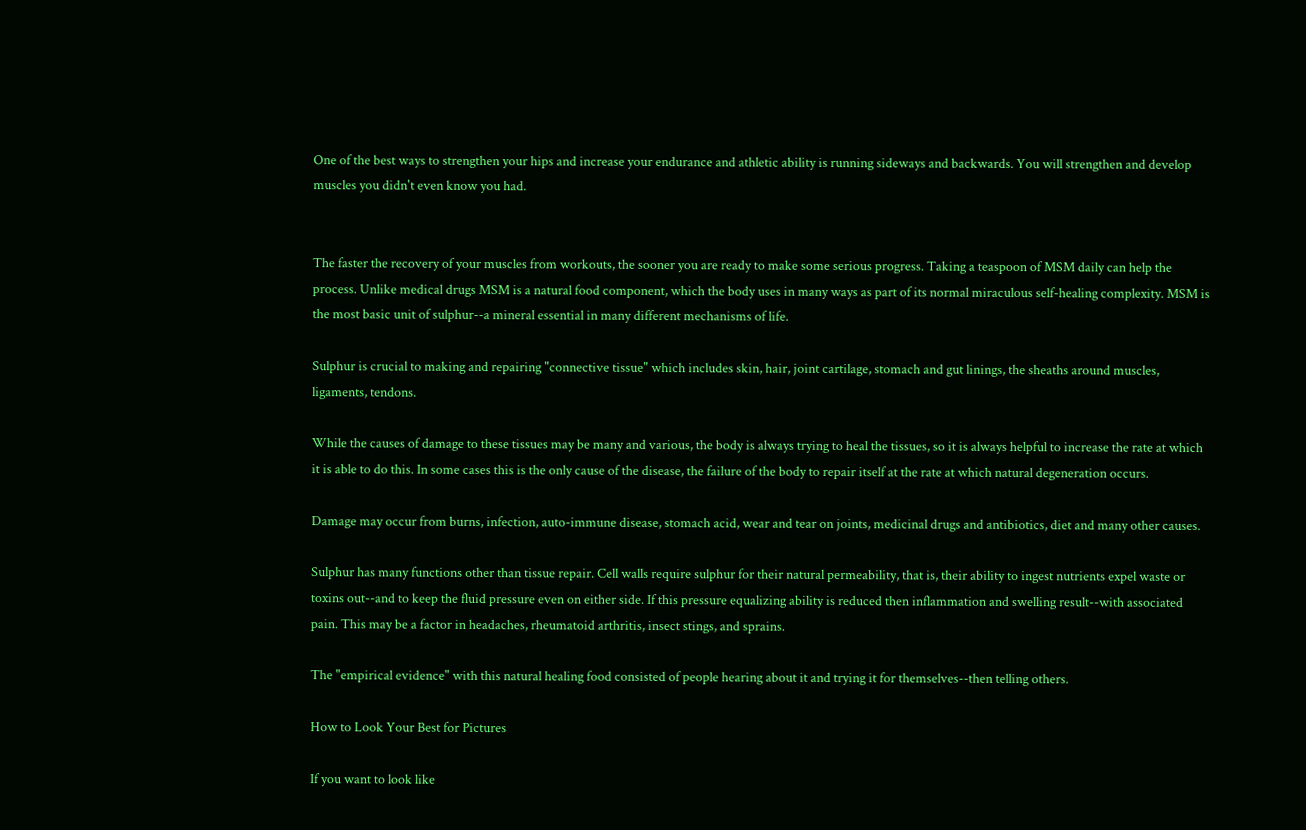One of the best ways to strengthen your hips and increase your endurance and athletic ability is running sideways and backwards. You will strengthen and develop muscles you didn't even know you had.


The faster the recovery of your muscles from workouts, the sooner you are ready to make some serious progress. Taking a teaspoon of MSM daily can help the process. Unlike medical drugs MSM is a natural food component, which the body uses in many ways as part of its normal miraculous self-healing complexity. MSM is the most basic unit of sulphur--a mineral essential in many different mechanisms of life.

Sulphur is crucial to making and repairing "connective tissue" which includes skin, hair, joint cartilage, stomach and gut linings, the sheaths around muscles, ligaments, tendons.

While the causes of damage to these tissues may be many and various, the body is always trying to heal the tissues, so it is always helpful to increase the rate at which it is able to do this. In some cases this is the only cause of the disease, the failure of the body to repair itself at the rate at which natural degeneration occurs.

Damage may occur from burns, infection, auto-immune disease, stomach acid, wear and tear on joints, medicinal drugs and antibiotics, diet and many other causes.

Sulphur has many functions other than tissue repair. Cell walls require sulphur for their natural permeability, that is, their ability to ingest nutrients expel waste or toxins out--and to keep the fluid pressure even on either side. If this pressure equalizing ability is reduced then inflammation and swelling result--with associated pain. This may be a factor in headaches, rheumatoid arthritis, insect stings, and sprains.

The "empirical evidence" with this natural healing food consisted of people hearing about it and trying it for themselves--then telling others.

How to Look Your Best for Pictures

If you want to look like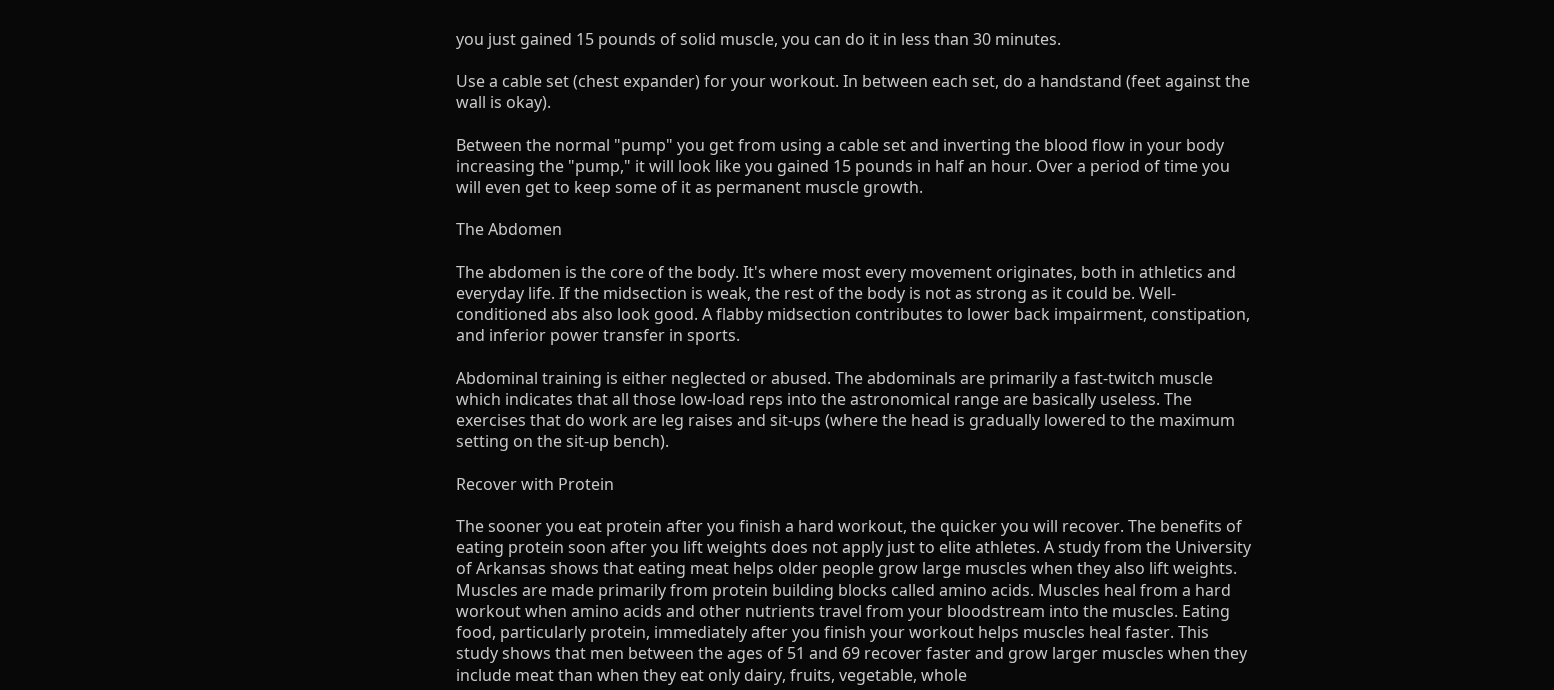you just gained 15 pounds of solid muscle, you can do it in less than 30 minutes.

Use a cable set (chest expander) for your workout. In between each set, do a handstand (feet against the wall is okay).

Between the normal "pump" you get from using a cable set and inverting the blood flow in your body increasing the "pump," it will look like you gained 15 pounds in half an hour. Over a period of time you will even get to keep some of it as permanent muscle growth.

The Abdomen

The abdomen is the core of the body. It's where most every movement originates, both in athletics and everyday life. If the midsection is weak, the rest of the body is not as strong as it could be. Well-conditioned abs also look good. A flabby midsection contributes to lower back impairment, constipation, and inferior power transfer in sports.

Abdominal training is either neglected or abused. The abdominals are primarily a fast-twitch muscle which indicates that all those low-load reps into the astronomical range are basically useless. The exercises that do work are leg raises and sit-ups (where the head is gradually lowered to the maximum setting on the sit-up bench).

Recover with Protein

The sooner you eat protein after you finish a hard workout, the quicker you will recover. The benefits of eating protein soon after you lift weights does not apply just to elite athletes. A study from the University of Arkansas shows that eating meat helps older people grow large muscles when they also lift weights. Muscles are made primarily from protein building blocks called amino acids. Muscles heal from a hard workout when amino acids and other nutrients travel from your bloodstream into the muscles. Eating food, particularly protein, immediately after you finish your workout helps muscles heal faster. This study shows that men between the ages of 51 and 69 recover faster and grow larger muscles when they include meat than when they eat only dairy, fruits, vegetable, whole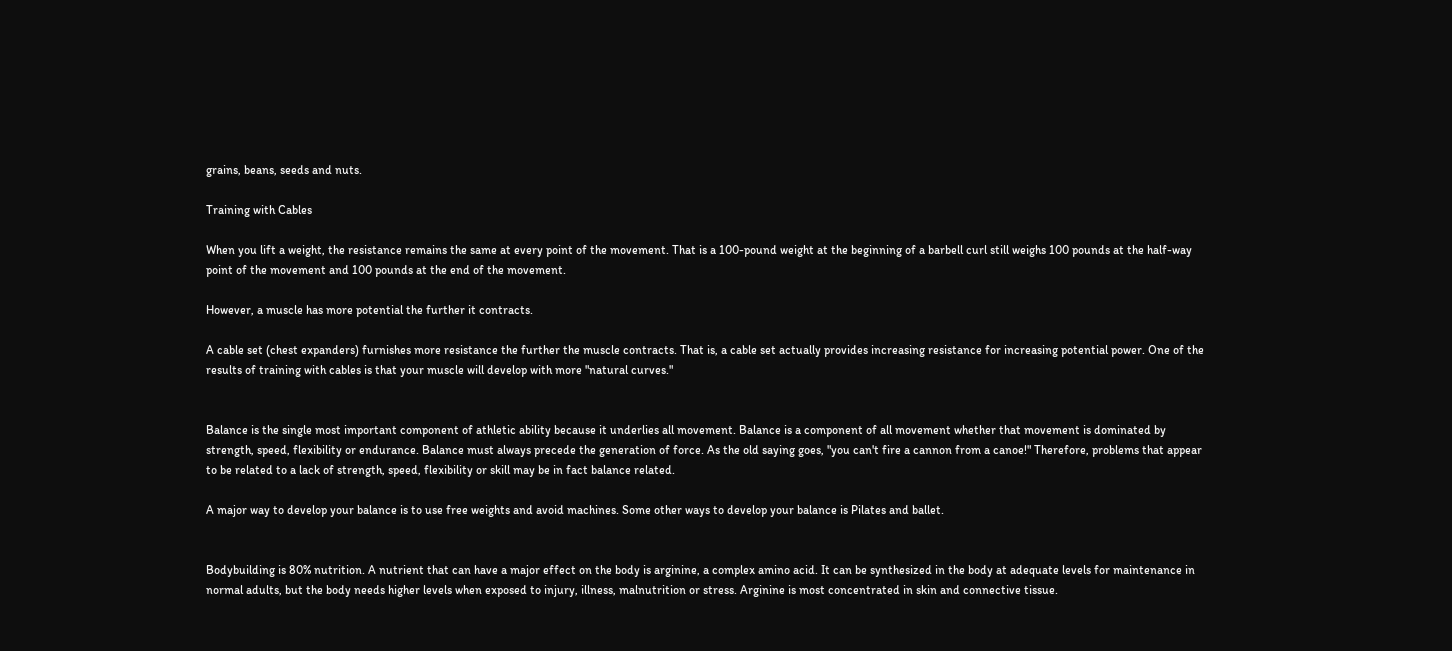grains, beans, seeds and nuts.

Training with Cables

When you lift a weight, the resistance remains the same at every point of the movement. That is a 100-pound weight at the beginning of a barbell curl still weighs 100 pounds at the half-way point of the movement and 100 pounds at the end of the movement.

However, a muscle has more potential the further it contracts.

A cable set (chest expanders) furnishes more resistance the further the muscle contracts. That is, a cable set actually provides increasing resistance for increasing potential power. One of the results of training with cables is that your muscle will develop with more "natural curves."


Balance is the single most important component of athletic ability because it underlies all movement. Balance is a component of all movement whether that movement is dominated by strength, speed, flexibility or endurance. Balance must always precede the generation of force. As the old saying goes, "you can't fire a cannon from a canoe!" Therefore, problems that appear to be related to a lack of strength, speed, flexibility or skill may be in fact balance related.

A major way to develop your balance is to use free weights and avoid machines. Some other ways to develop your balance is Pilates and ballet.


Bodybuilding is 80% nutrition. A nutrient that can have a major effect on the body is arginine, a complex amino acid. It can be synthesized in the body at adequate levels for maintenance in normal adults, but the body needs higher levels when exposed to injury, illness, malnutrition or stress. Arginine is most concentrated in skin and connective tissue.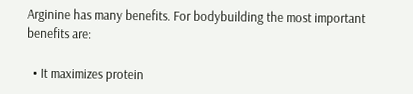Arginine has many benefits. For bodybuilding the most important benefits are:

  • It maximizes protein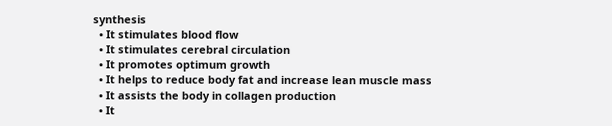synthesis
  • It stimulates blood flow
  • It stimulates cerebral circulation
  • It promotes optimum growth
  • It helps to reduce body fat and increase lean muscle mass
  • It assists the body in collagen production
  • It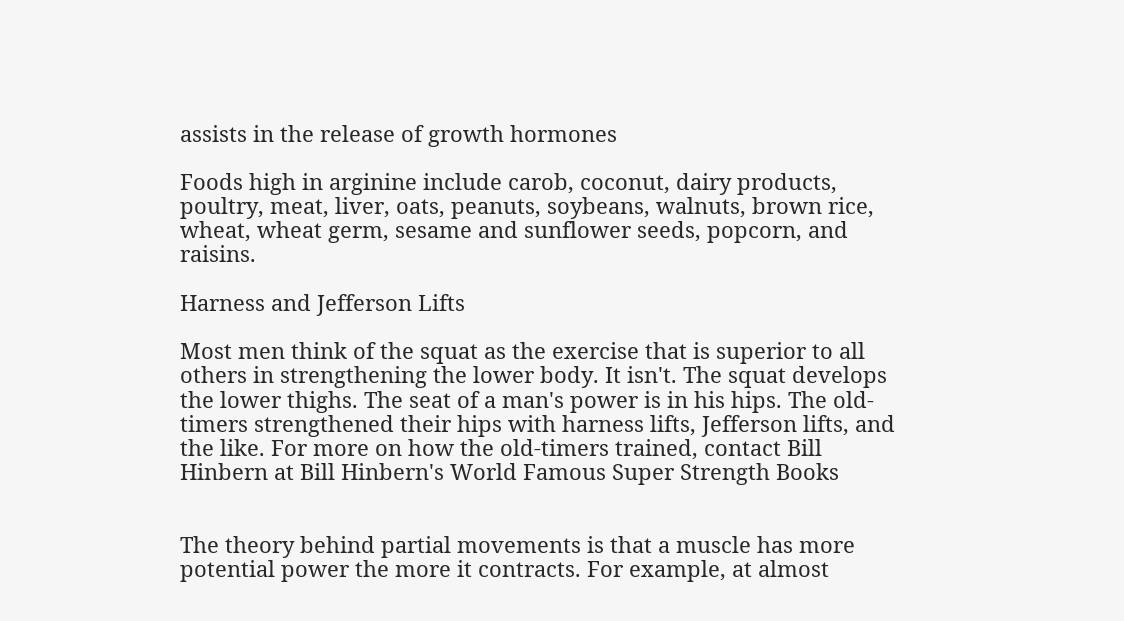assists in the release of growth hormones

Foods high in arginine include carob, coconut, dairy products, poultry, meat, liver, oats, peanuts, soybeans, walnuts, brown rice, wheat, wheat germ, sesame and sunflower seeds, popcorn, and raisins.

Harness and Jefferson Lifts

Most men think of the squat as the exercise that is superior to all others in strengthening the lower body. It isn't. The squat develops the lower thighs. The seat of a man's power is in his hips. The old-timers strengthened their hips with harness lifts, Jefferson lifts, and the like. For more on how the old-timers trained, contact Bill Hinbern at Bill Hinbern's World Famous Super Strength Books


The theory behind partial movements is that a muscle has more potential power the more it contracts. For example, at almost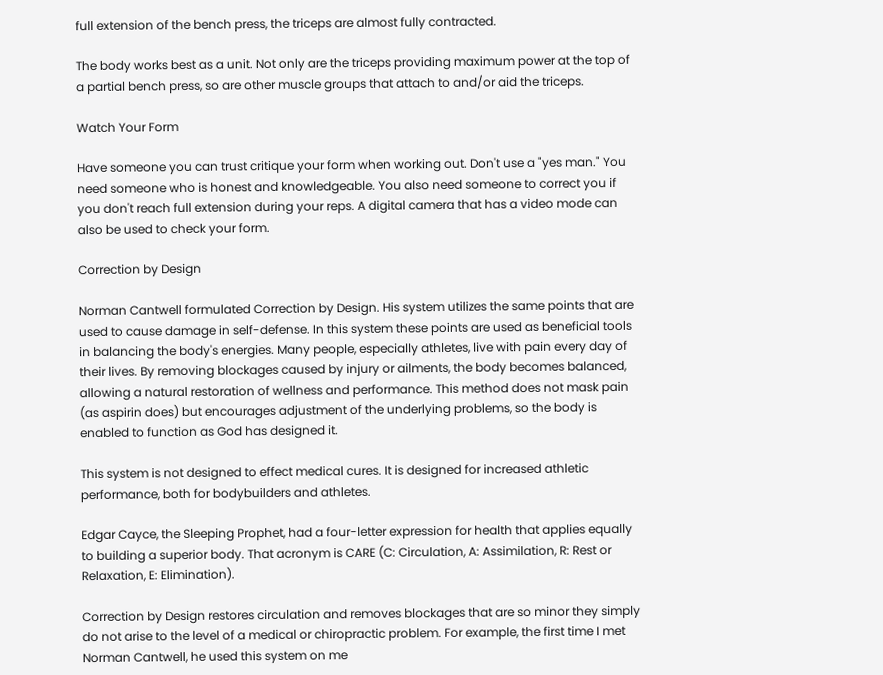full extension of the bench press, the triceps are almost fully contracted.

The body works best as a unit. Not only are the triceps providing maximum power at the top of a partial bench press, so are other muscle groups that attach to and/or aid the triceps.

Watch Your Form

Have someone you can trust critique your form when working out. Don't use a "yes man." You need someone who is honest and knowledgeable. You also need someone to correct you if you don't reach full extension during your reps. A digital camera that has a video mode can also be used to check your form.

Correction by Design

Norman Cantwell formulated Correction by Design. His system utilizes the same points that are used to cause damage in self-defense. In this system these points are used as beneficial tools in balancing the body's energies. Many people, especially athletes, live with pain every day of their lives. By removing blockages caused by injury or ailments, the body becomes balanced, allowing a natural restoration of wellness and performance. This method does not mask pain (as aspirin does) but encourages adjustment of the underlying problems, so the body is enabled to function as God has designed it.

This system is not designed to effect medical cures. It is designed for increased athletic performance, both for bodybuilders and athletes.

Edgar Cayce, the Sleeping Prophet, had a four-letter expression for health that applies equally to building a superior body. That acronym is CARE (C: Circulation, A: Assimilation, R: Rest or Relaxation, E: Elimination).

Correction by Design restores circulation and removes blockages that are so minor they simply do not arise to the level of a medical or chiropractic problem. For example, the first time I met Norman Cantwell, he used this system on me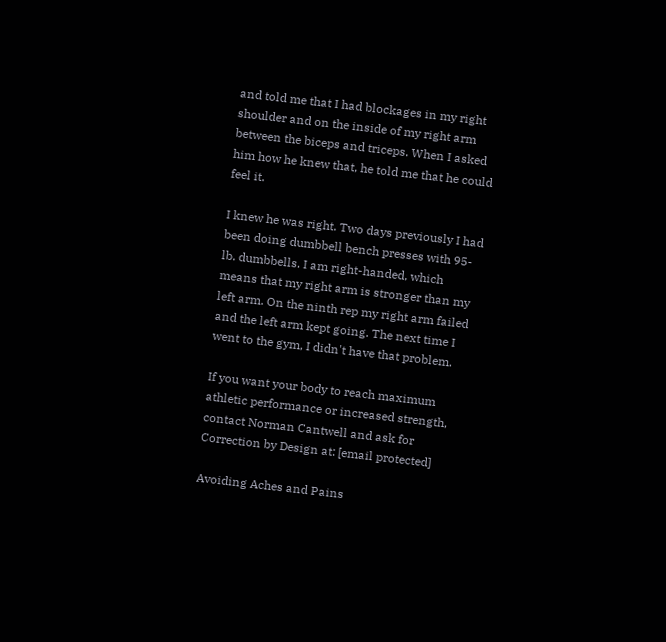and told me that I had blockages in my right shoulder and on the inside of my right arm between the biceps and triceps. When I asked him how he knew that, he told me that he could feel it.

I knew he was right. Two days previously I had been doing dumbbell bench presses with 95-lb. dumbbells. I am right-handed, which means that my right arm is stronger than my left arm. On the ninth rep my right arm failed and the left arm kept going. The next time I went to the gym, I didn't have that problem.

If you want your body to reach maximum athletic performance or increased strength, contact Norman Cantwell and ask for Correction by Design at: [email protected]

Avoiding Aches and Pains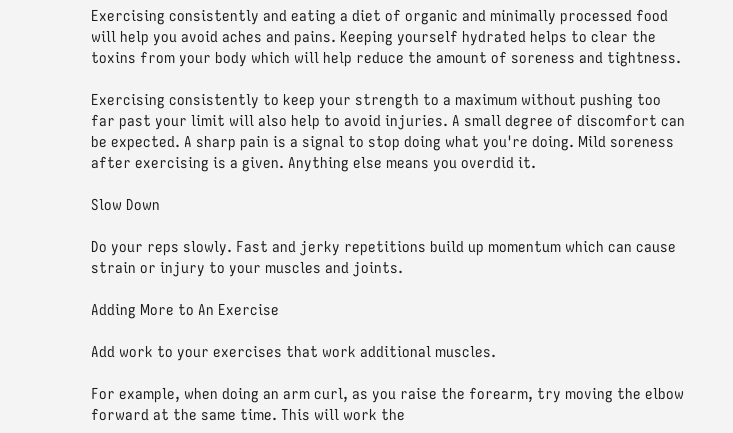Exercising consistently and eating a diet of organic and minimally processed food will help you avoid aches and pains. Keeping yourself hydrated helps to clear the toxins from your body which will help reduce the amount of soreness and tightness.

Exercising consistently to keep your strength to a maximum without pushing too far past your limit will also help to avoid injuries. A small degree of discomfort can be expected. A sharp pain is a signal to stop doing what you're doing. Mild soreness after exercising is a given. Anything else means you overdid it.

Slow Down

Do your reps slowly. Fast and jerky repetitions build up momentum which can cause strain or injury to your muscles and joints.

Adding More to An Exercise

Add work to your exercises that work additional muscles.

For example, when doing an arm curl, as you raise the forearm, try moving the elbow forward at the same time. This will work the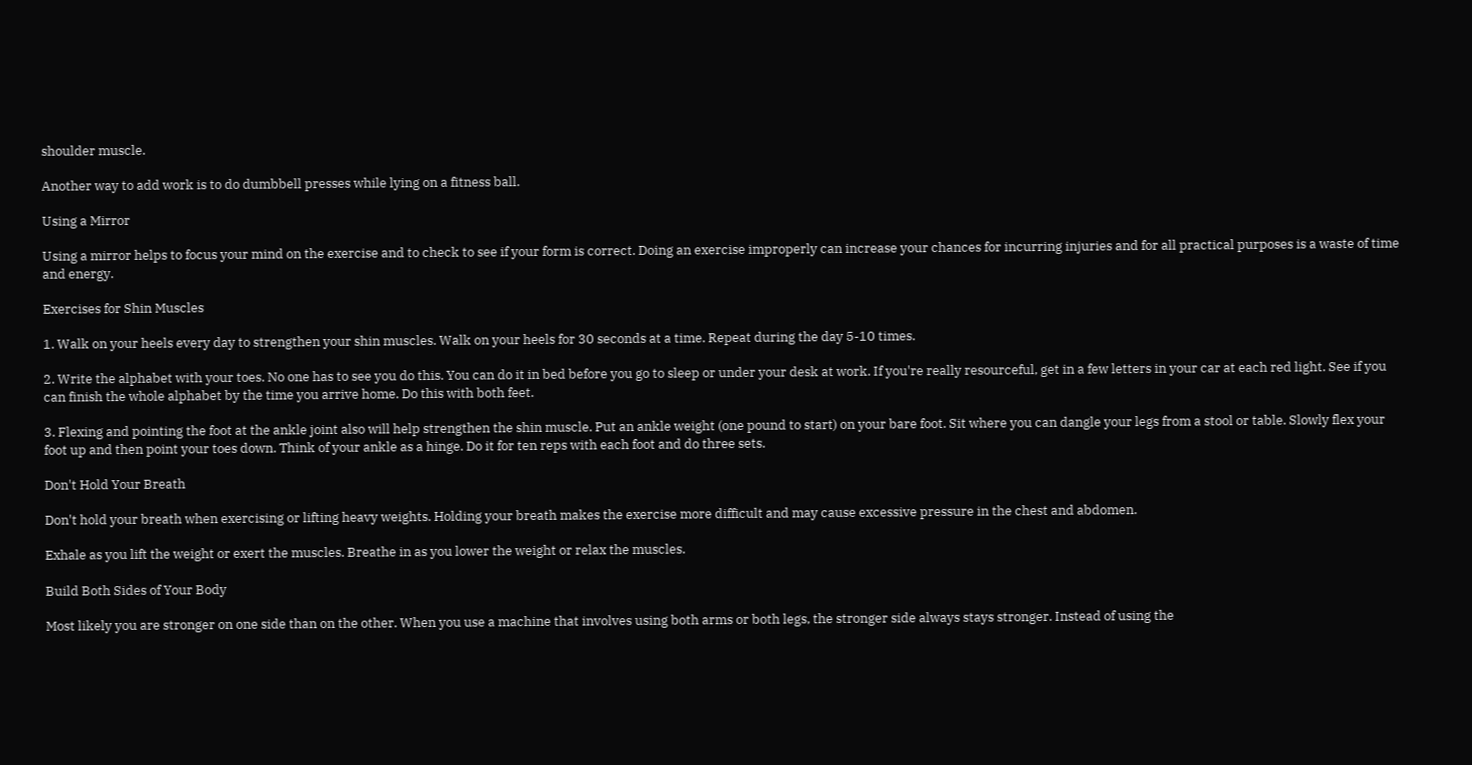shoulder muscle.

Another way to add work is to do dumbbell presses while lying on a fitness ball.

Using a Mirror

Using a mirror helps to focus your mind on the exercise and to check to see if your form is correct. Doing an exercise improperly can increase your chances for incurring injuries and for all practical purposes is a waste of time and energy.

Exercises for Shin Muscles

1. Walk on your heels every day to strengthen your shin muscles. Walk on your heels for 30 seconds at a time. Repeat during the day 5-10 times.

2. Write the alphabet with your toes. No one has to see you do this. You can do it in bed before you go to sleep or under your desk at work. If you're really resourceful, get in a few letters in your car at each red light. See if you can finish the whole alphabet by the time you arrive home. Do this with both feet.

3. Flexing and pointing the foot at the ankle joint also will help strengthen the shin muscle. Put an ankle weight (one pound to start) on your bare foot. Sit where you can dangle your legs from a stool or table. Slowly flex your foot up and then point your toes down. Think of your ankle as a hinge. Do it for ten reps with each foot and do three sets.

Don't Hold Your Breath

Don't hold your breath when exercising or lifting heavy weights. Holding your breath makes the exercise more difficult and may cause excessive pressure in the chest and abdomen.

Exhale as you lift the weight or exert the muscles. Breathe in as you lower the weight or relax the muscles.

Build Both Sides of Your Body

Most likely you are stronger on one side than on the other. When you use a machine that involves using both arms or both legs, the stronger side always stays stronger. Instead of using the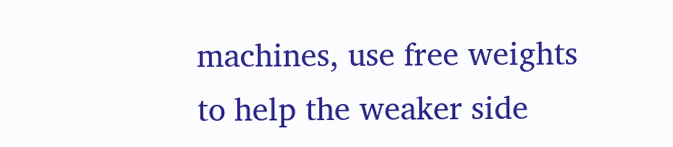machines, use free weights to help the weaker side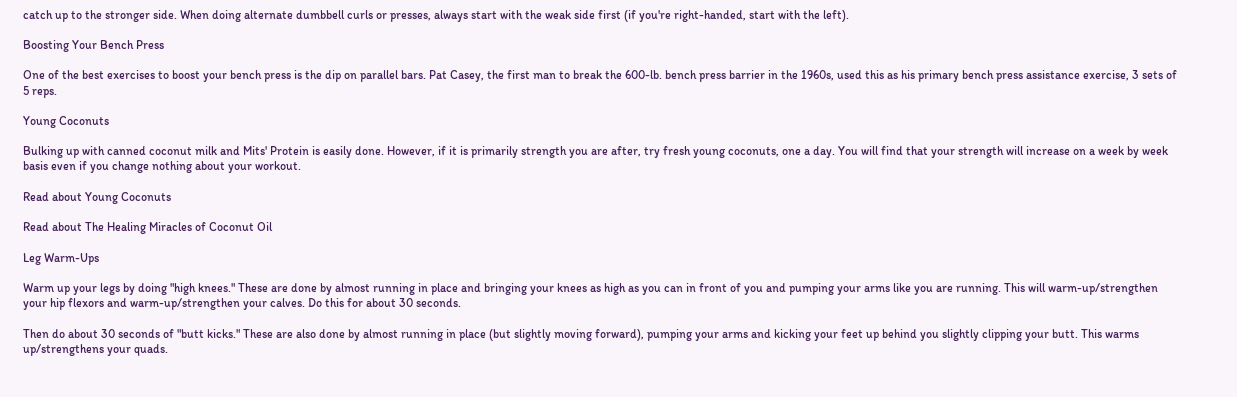catch up to the stronger side. When doing alternate dumbbell curls or presses, always start with the weak side first (if you're right-handed, start with the left).

Boosting Your Bench Press

One of the best exercises to boost your bench press is the dip on parallel bars. Pat Casey, the first man to break the 600-lb. bench press barrier in the 1960s, used this as his primary bench press assistance exercise, 3 sets of 5 reps.

Young Coconuts

Bulking up with canned coconut milk and Mits' Protein is easily done. However, if it is primarily strength you are after, try fresh young coconuts, one a day. You will find that your strength will increase on a week by week basis even if you change nothing about your workout.

Read about Young Coconuts

Read about The Healing Miracles of Coconut Oil

Leg Warm-Ups

Warm up your legs by doing "high knees." These are done by almost running in place and bringing your knees as high as you can in front of you and pumping your arms like you are running. This will warm-up/strengthen your hip flexors and warm-up/strengthen your calves. Do this for about 30 seconds.

Then do about 30 seconds of "butt kicks." These are also done by almost running in place (but slightly moving forward), pumping your arms and kicking your feet up behind you slightly clipping your butt. This warms up/strengthens your quads.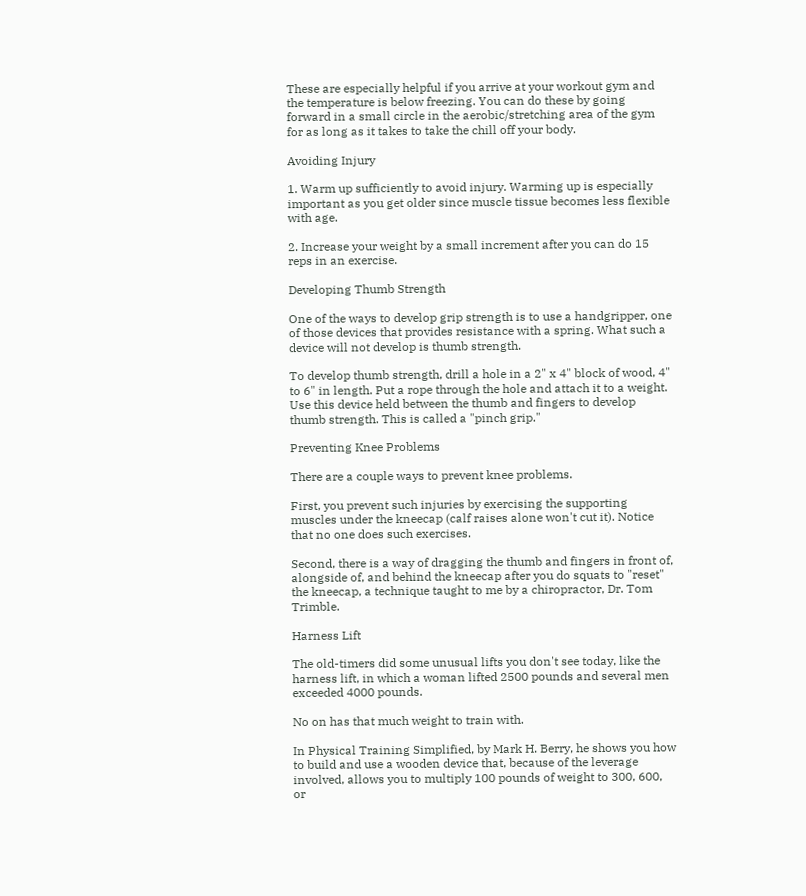These are especially helpful if you arrive at your workout gym and the temperature is below freezing. You can do these by going forward in a small circle in the aerobic/stretching area of the gym for as long as it takes to take the chill off your body.

Avoiding Injury

1. Warm up sufficiently to avoid injury. Warming up is especially important as you get older since muscle tissue becomes less flexible with age.

2. Increase your weight by a small increment after you can do 15 reps in an exercise.

Developing Thumb Strength

One of the ways to develop grip strength is to use a handgripper, one of those devices that provides resistance with a spring. What such a device will not develop is thumb strength.

To develop thumb strength, drill a hole in a 2" x 4" block of wood, 4" to 6" in length. Put a rope through the hole and attach it to a weight. Use this device held between the thumb and fingers to develop thumb strength. This is called a "pinch grip."

Preventing Knee Problems

There are a couple ways to prevent knee problems.

First, you prevent such injuries by exercising the supporting muscles under the kneecap (calf raises alone won't cut it). Notice that no one does such exercises.

Second, there is a way of dragging the thumb and fingers in front of, alongside of, and behind the kneecap after you do squats to "reset" the kneecap, a technique taught to me by a chiropractor, Dr. Tom Trimble.

Harness Lift

The old-timers did some unusual lifts you don't see today, like the harness lift, in which a woman lifted 2500 pounds and several men exceeded 4000 pounds.

No on has that much weight to train with.

In Physical Training Simplified, by Mark H. Berry, he shows you how to build and use a wooden device that, because of the leverage involved, allows you to multiply 100 pounds of weight to 300, 600, or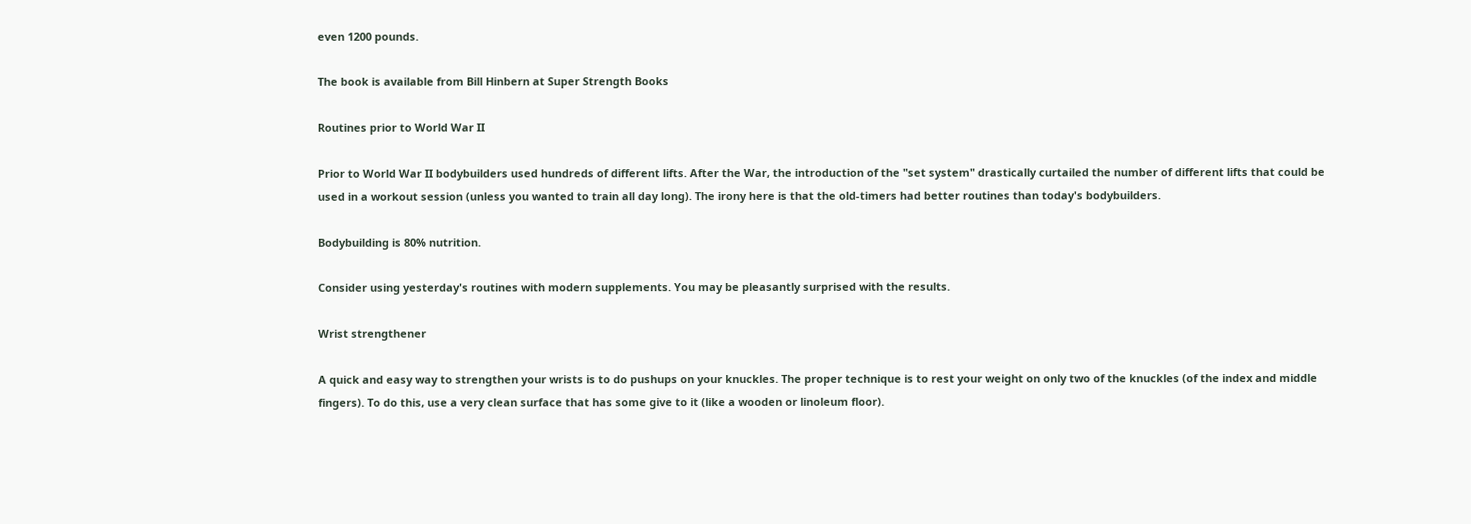even 1200 pounds.

The book is available from Bill Hinbern at Super Strength Books

Routines prior to World War II

Prior to World War II bodybuilders used hundreds of different lifts. After the War, the introduction of the "set system" drastically curtailed the number of different lifts that could be used in a workout session (unless you wanted to train all day long). The irony here is that the old-timers had better routines than today's bodybuilders.

Bodybuilding is 80% nutrition.

Consider using yesterday's routines with modern supplements. You may be pleasantly surprised with the results.

Wrist strengthener

A quick and easy way to strengthen your wrists is to do pushups on your knuckles. The proper technique is to rest your weight on only two of the knuckles (of the index and middle fingers). To do this, use a very clean surface that has some give to it (like a wooden or linoleum floor).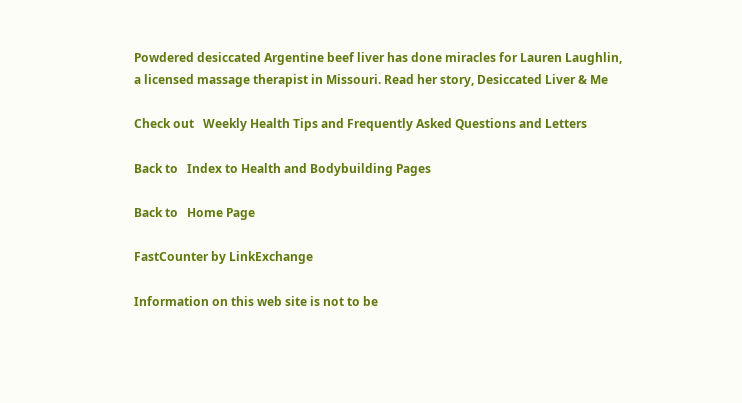Powdered desiccated Argentine beef liver has done miracles for Lauren Laughlin,
a licensed massage therapist in Missouri. Read her story, Desiccated Liver & Me

Check out   Weekly Health Tips and Frequently Asked Questions and Letters

Back to   Index to Health and Bodybuilding Pages

Back to   Home Page

FastCounter by LinkExchange

Information on this web site is not to be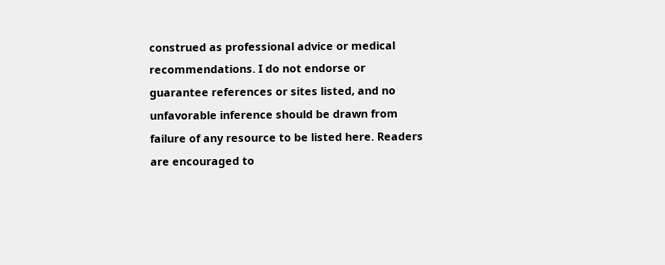construed as professional advice or medical recommendations. I do not endorse or guarantee references or sites listed, and no unfavorable inference should be drawn from failure of any resource to be listed here. Readers are encouraged to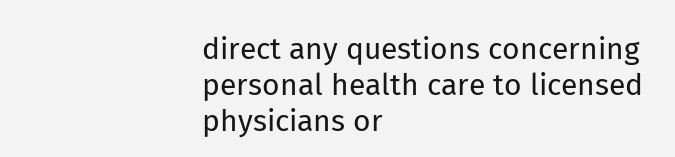direct any questions concerning personal health care to licensed physicians or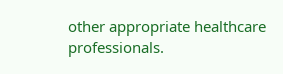other appropriate healthcare professionals.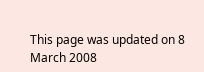This page was updated on 8 March 2008